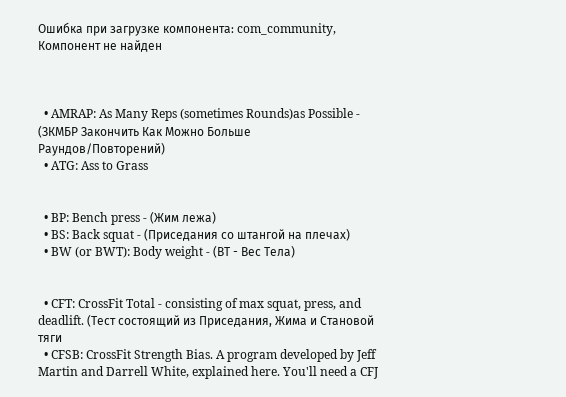Ошибка при загрузке компонента: com_community, Компонент не найден



  • AMRAP: As Many Reps (sometimes Rounds)as Possible - (ЗКМБР Закончить Как Можно Больше Раундов/Повторений)
  • ATG: Ass to Grass


  • BP: Bench press - (Жим лежа)
  • BS: Back squat - (Приседания со штангой на плечах)
  • BW (or BWT): Body weight - (ВТ - Вес Тела)


  • CFT: CrossFit Total - consisting of max squat, press, and deadlift. (Тест состоящий из Приседания, Жима и Становой тяги
  • CFSB: CrossFit Strength Bias. A program developed by Jeff Martin and Darrell White, explained here. You'll need a CFJ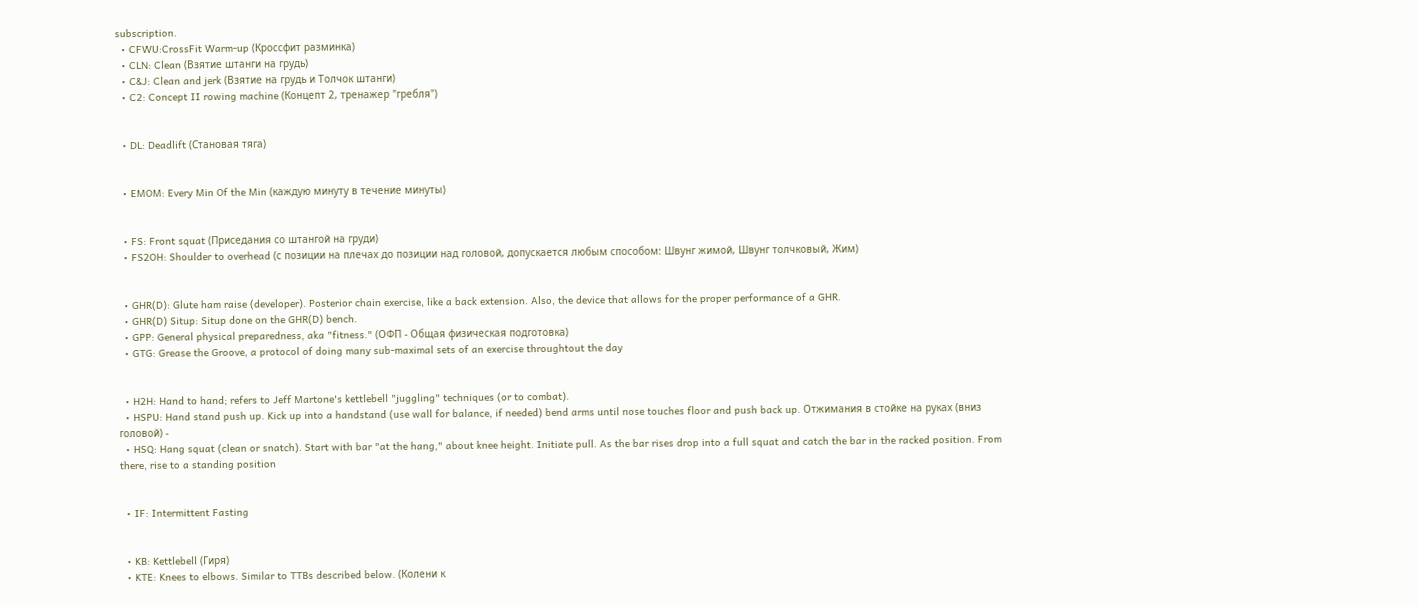subscription.
  • CFWU:CrossFit Warm-up (Кроссфит разминка)
  • CLN: Clean (Взятие штанги на грудь)
  • C&J: Clean and jerk (Взятие на грудь и Толчок штанги)
  • C2: Concept II rowing machine (Концепт 2, тренажер "гребля")


  • DL: Deadlift (Становая тяга)


  • EMOM: Every Min Of the Min (каждую минуту в течение минуты)


  • FS: Front squat (Приседания со штангой на груди)
  • FS2OH: Shoulder to overhead (с позиции на плечах до позиции над головой, допускается любым способом: Швунг жимой, Швунг толчковый, Жим)


  • GHR(D): Glute ham raise (developer). Posterior chain exercise, like a back extension. Also, the device that allows for the proper performance of a GHR.
  • GHR(D) Situp: Situp done on the GHR(D) bench.
  • GPP: General physical preparedness, aka "fitness." (ОФП - Общая физическая подготовка)
  • GTG: Grease the Groove, a protocol of doing many sub-maximal sets of an exercise throughtout the day


  • H2H: Hand to hand; refers to Jeff Martone's kettlebell "juggling" techniques (or to combat).
  • HSPU: Hand stand push up. Kick up into a handstand (use wall for balance, if needed) bend arms until nose touches floor and push back up. Отжимания в стойке на руках (вниз головой) -
  • HSQ: Hang squat (clean or snatch). Start with bar "at the hang," about knee height. Initiate pull. As the bar rises drop into a full squat and catch the bar in the racked position. From there, rise to a standing position


  • IF: Intermittent Fasting


  • KB: Kettlebell (Гиря)
  • KTE: Knees to elbows. Similar to TTBs described below. (Колени к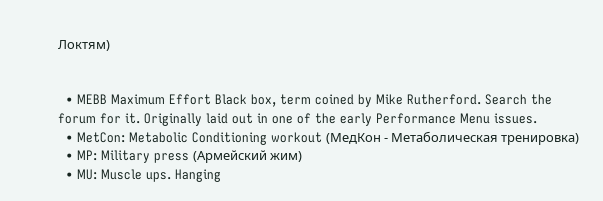Локтям)


  • MEBB Maximum Effort Black box, term coined by Mike Rutherford. Search the forum for it. Originally laid out in one of the early Performance Menu issues.
  • MetCon: Metabolic Conditioning workout (МедКон - Метаболическая тренировка)
  • MP: Military press (Армейский жим)
  • MU: Muscle ups. Hanging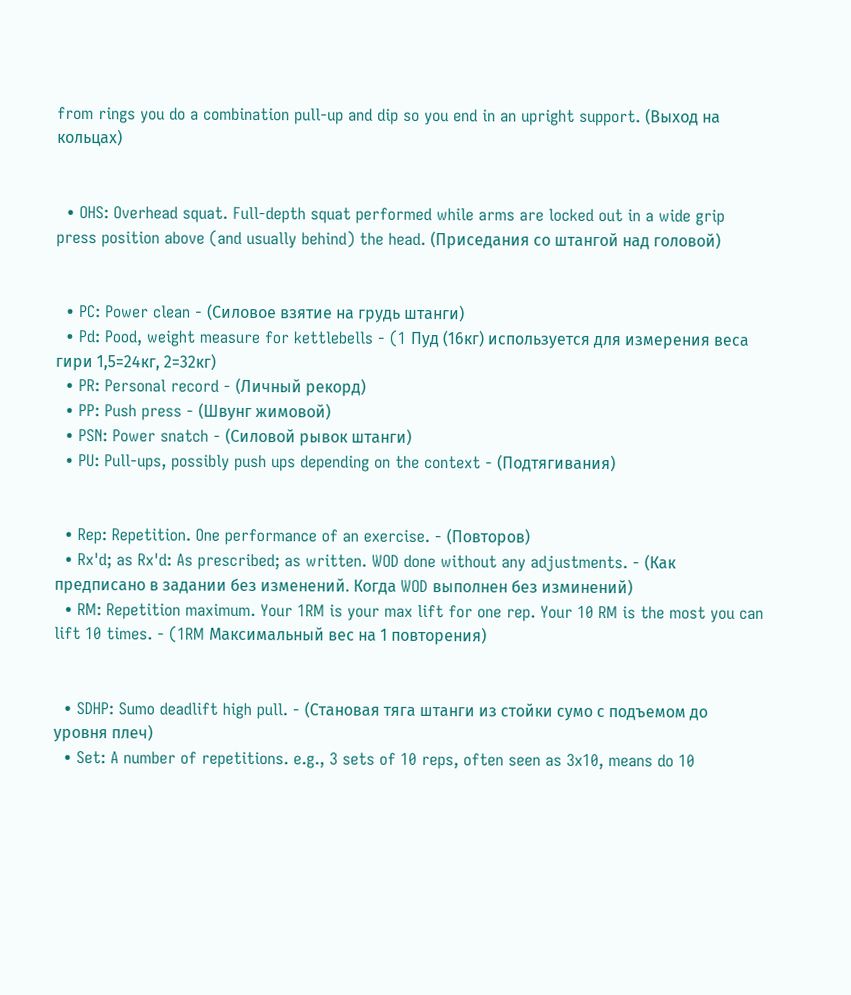from rings you do a combination pull-up and dip so you end in an upright support. (Выход на кольцах)


  • OHS: Overhead squat. Full-depth squat performed while arms are locked out in a wide grip press position above (and usually behind) the head. (Приседания со штангой над головой)


  • PC: Power clean - (Силовое взятие на грудь штанги)
  • Pd: Pood, weight measure for kettlebells - (1 Пуд (16кг) используется для измерения веса гири 1,5=24кг, 2=32кг)
  • PR: Personal record - (Личный рекорд)
  • PP: Push press - (Швунг жимовой)
  • PSN: Power snatch - (Силовой рывок штанги)
  • PU: Pull-ups, possibly push ups depending on the context - (Подтягивания)


  • Rep: Repetition. One performance of an exercise. - (Повторов)
  • Rx'd; as Rx'd: As prescribed; as written. WOD done without any adjustments. - (Как предписано в задании без изменений. Когда WOD выполнен без изминений)
  • RM: Repetition maximum. Your 1RM is your max lift for one rep. Your 10 RM is the most you can lift 10 times. - (1RM Максимальный вес на 1 повторения)


  • SDHP: Sumo deadlift high pull. - (Становая тяга штанги из стойки сумо с подъемом до уровня плеч)
  • Set: A number of repetitions. e.g., 3 sets of 10 reps, often seen as 3x10, means do 10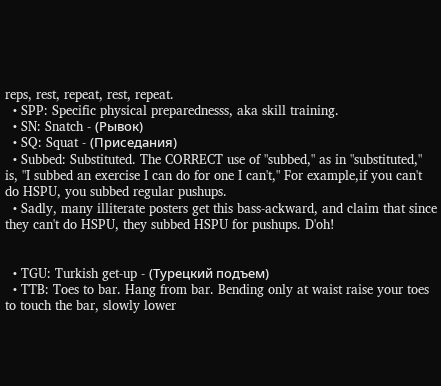reps, rest, repeat, rest, repeat.
  • SPP: Specific physical preparednesss, aka skill training.
  • SN: Snatch - (Рывок)
  • SQ: Squat - (Приседания)
  • Subbed: Substituted. The CORRECT use of "subbed," as in "substituted," is, "I subbed an exercise I can do for one I can't," For example,if you can't do HSPU, you subbed regular pushups.
  • Sadly, many illiterate posters get this bass-ackward, and claim that since they can't do HSPU, they subbed HSPU for pushups. D'oh!


  • TGU: Turkish get-up - (Турецкий подъем)
  • TTB: Toes to bar. Hang from bar. Bending only at waist raise your toes to touch the bar, slowly lower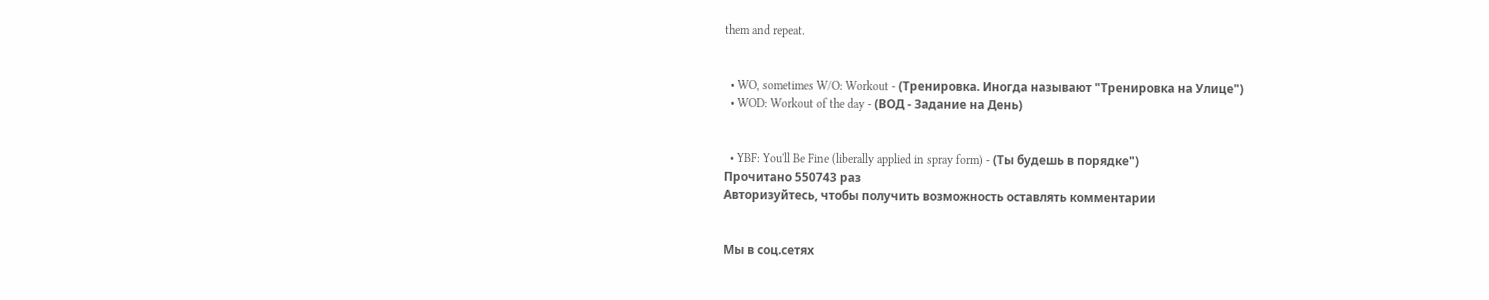them and repeat.


  • WO, sometimes W/O: Workout - (Тренировка. Иногда называют "Тренировка на Улице")
  • WOD: Workout of the day - (ВОД - Задание на День)


  • YBF: You'll Be Fine (liberally applied in spray form) - (Ты будешь в порядке")
Прочитано 550743 раз
Авторизуйтесь, чтобы получить возможность оставлять комментарии


Мы в соц.сетях